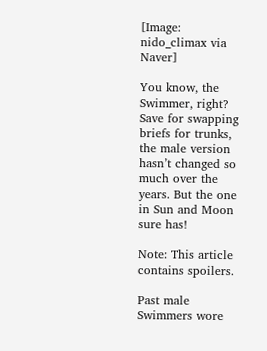[Image: nido_climax via Naver]

You know, the Swimmer, right? Save for swapping briefs for trunks, the male version hasn’t changed so much over the years. But the one in Sun and Moon sure has!

Note: This article contains spoilers.

Past male Swimmers wore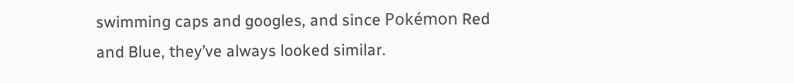swimming caps and googles, and since Pokémon Red and Blue, they’ve always looked similar.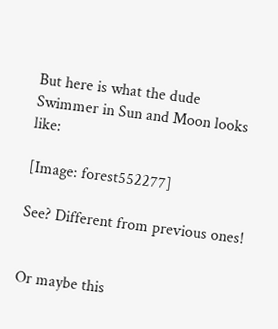But here is what the dude Swimmer in Sun and Moon looks like:

[Image: forest552277]

See? Different from previous ones!


Or maybe this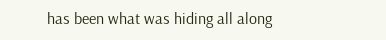has been what was hiding all along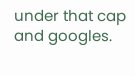under that cap and googles.